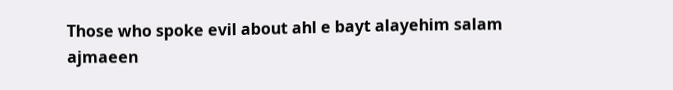Those who spoke evil about ahl e bayt alayehim salam ajmaeen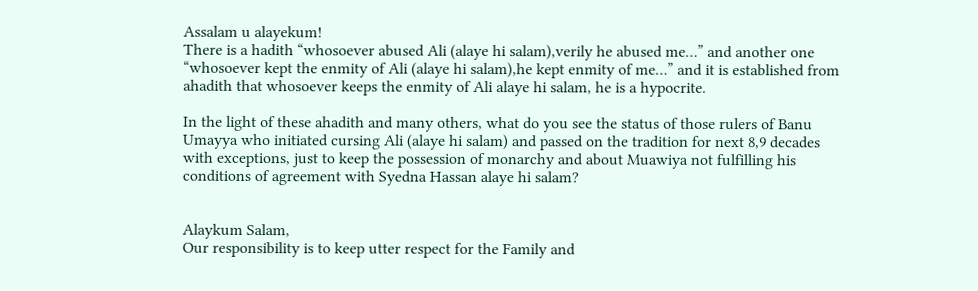Assalam u alayekum!
There is a hadith “whosoever abused Ali (alaye hi salam),verily he abused me…” and another one “whosoever kept the enmity of Ali (alaye hi salam),he kept enmity of me…” and it is established from ahadith that whosoever keeps the enmity of Ali alaye hi salam, he is a hypocrite.

In the light of these ahadith and many others, what do you see the status of those rulers of Banu Umayya who initiated cursing Ali (alaye hi salam) and passed on the tradition for next 8,9 decades with exceptions, just to keep the possession of monarchy and about Muawiya not fulfilling his conditions of agreement with Syedna Hassan alaye hi salam?


Alaykum Salam,
Our responsibility is to keep utter respect for the Family and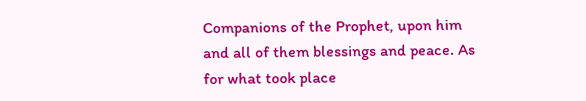Companions of the Prophet, upon him and all of them blessings and peace. As for what took place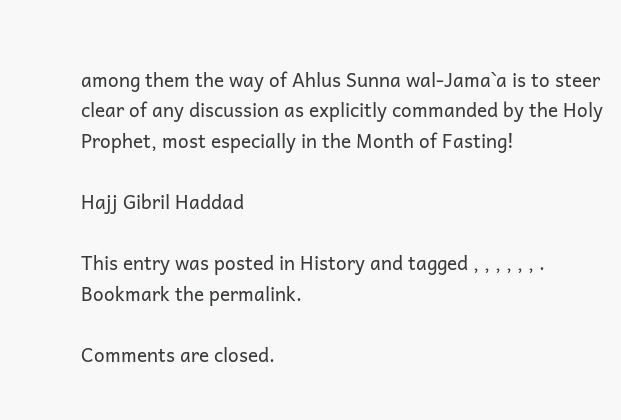among them the way of Ahlus Sunna wal-Jama`a is to steer clear of any discussion as explicitly commanded by the Holy Prophet, most especially in the Month of Fasting!

Hajj Gibril Haddad

This entry was posted in History and tagged , , , , , , . Bookmark the permalink.

Comments are closed.